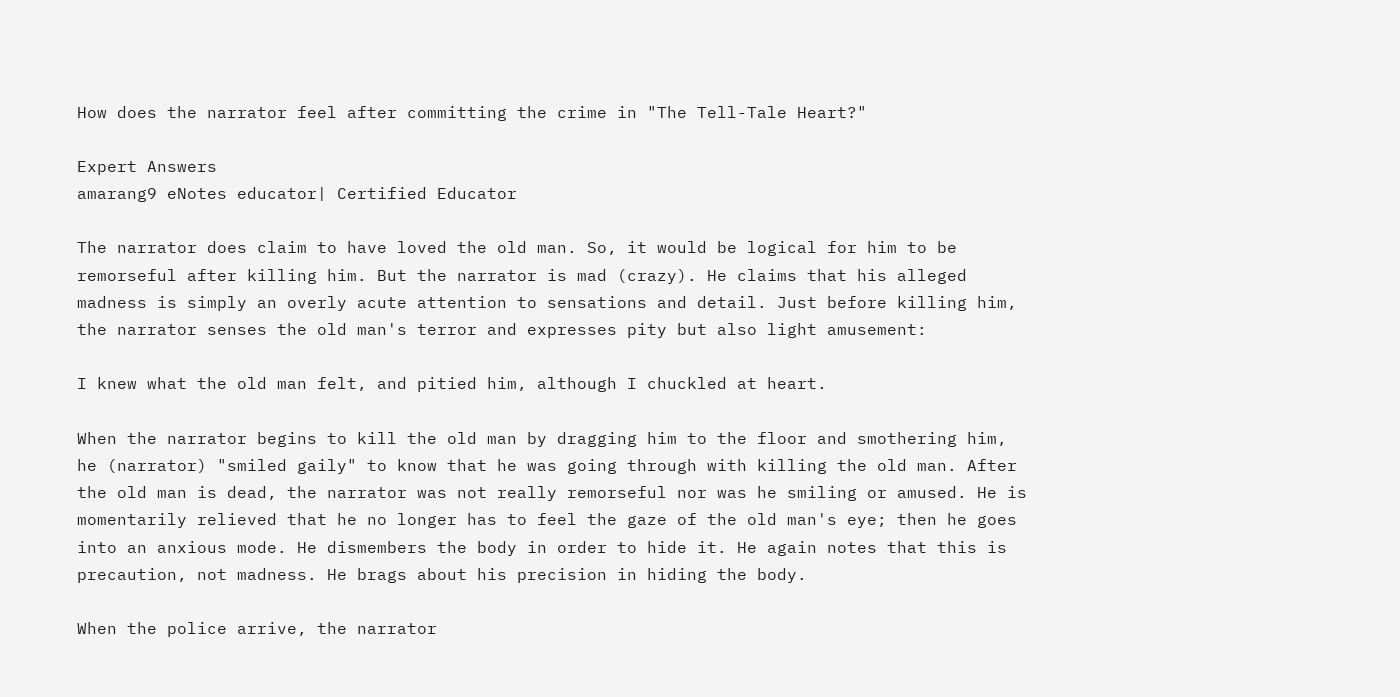How does the narrator feel after committing the crime in "The Tell-Tale Heart?"

Expert Answers
amarang9 eNotes educator| Certified Educator

The narrator does claim to have loved the old man. So, it would be logical for him to be remorseful after killing him. But the narrator is mad (crazy). He claims that his alleged madness is simply an overly acute attention to sensations and detail. Just before killing him, the narrator senses the old man's terror and expresses pity but also light amusement:

I knew what the old man felt, and pitied him, although I chuckled at heart.

When the narrator begins to kill the old man by dragging him to the floor and smothering him, he (narrator) "smiled gaily" to know that he was going through with killing the old man. After the old man is dead, the narrator was not really remorseful nor was he smiling or amused. He is momentarily relieved that he no longer has to feel the gaze of the old man's eye; then he goes into an anxious mode. He dismembers the body in order to hide it. He again notes that this is precaution, not madness. He brags about his precision in hiding the body.

When the police arrive, the narrator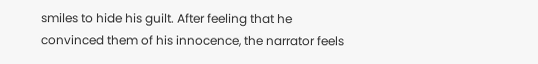smiles to hide his guilt. After feeling that he convinced them of his innocence, the narrator feels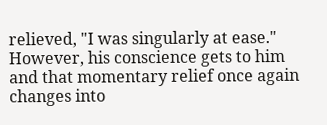relieved, "I was singularly at ease." However, his conscience gets to him and that momentary relief once again changes into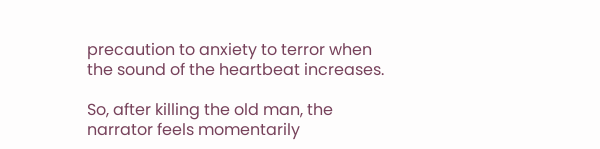precaution to anxiety to terror when the sound of the heartbeat increases.

So, after killing the old man, the narrator feels momentarily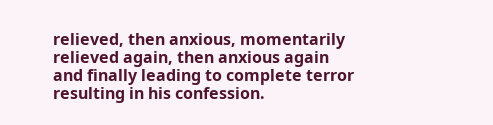relieved, then anxious, momentarily relieved again, then anxious again and finally leading to complete terror resulting in his confession.